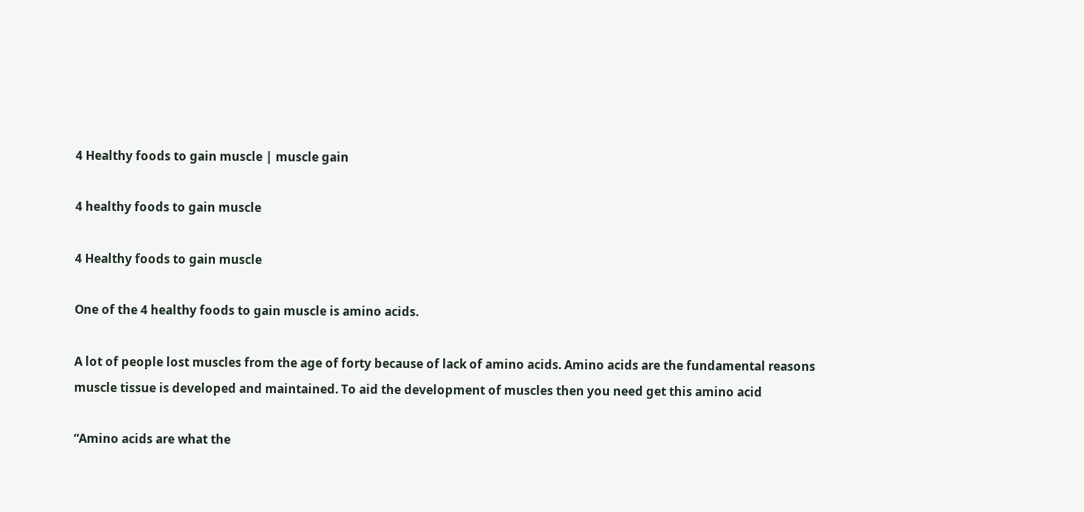4 Healthy foods to gain muscle | muscle gain

4 healthy foods to gain muscle

4 Healthy foods to gain muscle

One of the 4 healthy foods to gain muscle is amino acids.

A lot of people lost muscles from the age of forty because of lack of amino acids. Amino acids are the fundamental reasons muscle tissue is developed and maintained. To aid the development of muscles then you need get this amino acid

“Amino acids are what the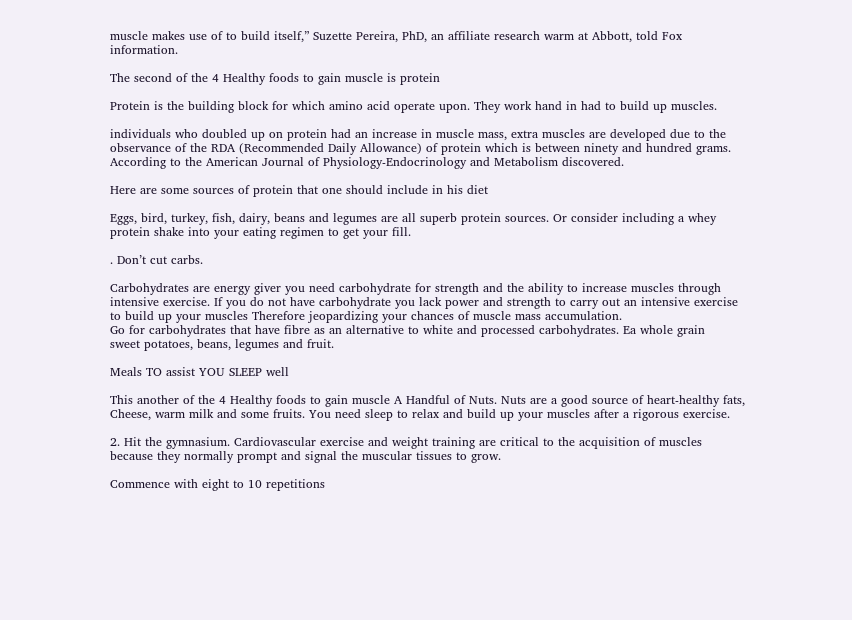muscle makes use of to build itself,” Suzette Pereira, PhD, an affiliate research warm at Abbott, told Fox information.

The second of the 4 Healthy foods to gain muscle is protein

Protein is the building block for which amino acid operate upon. They work hand in had to build up muscles.

individuals who doubled up on protein had an increase in muscle mass, extra muscles are developed due to the observance of the RDA (Recommended Daily Allowance) of protein which is between ninety and hundred grams. According to the American Journal of Physiology-Endocrinology and Metabolism discovered.

Here are some sources of protein that one should include in his diet

Eggs, bird, turkey, fish, dairy, beans and legumes are all superb protein sources. Or consider including a whey protein shake into your eating regimen to get your fill.

. Don’t cut carbs.

Carbohydrates are energy giver you need carbohydrate for strength and the ability to increase muscles through intensive exercise. If you do not have carbohydrate you lack power and strength to carry out an intensive exercise to build up your muscles Therefore jeopardizing your chances of muscle mass accumulation.
Go for carbohydrates that have fibre as an alternative to white and processed carbohydrates. Ea whole grain
sweet potatoes, beans, legumes and fruit.

Meals TO assist YOU SLEEP well

This another of the 4 Healthy foods to gain muscle A Handful of Nuts. Nuts are a good source of heart-healthy fats, Cheese, warm milk and some fruits. You need sleep to relax and build up your muscles after a rigorous exercise.

2. Hit the gymnasium. Cardiovascular exercise and weight training are critical to the acquisition of muscles because they normally prompt and signal the muscular tissues to grow.

Commence with eight to 10 repetitions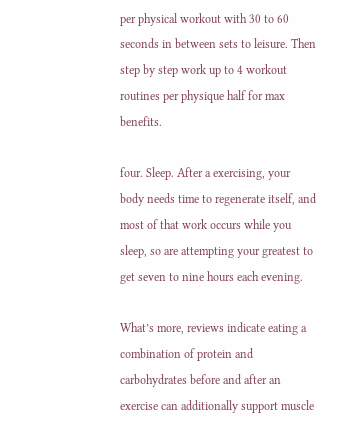per physical workout with 30 to 60 seconds in between sets to leisure. Then step by step work up to 4 workout routines per physique half for max benefits.

four. Sleep. After a exercising, your body needs time to regenerate itself, and most of that work occurs while you sleep, so are attempting your greatest to get seven to nine hours each evening.

What’s more, reviews indicate eating a combination of protein and carbohydrates before and after an exercise can additionally support muscle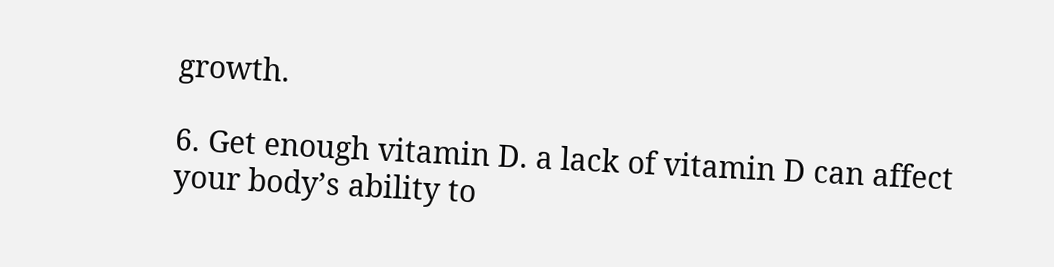growth.

6. Get enough vitamin D. a lack of vitamin D can affect your body’s ability to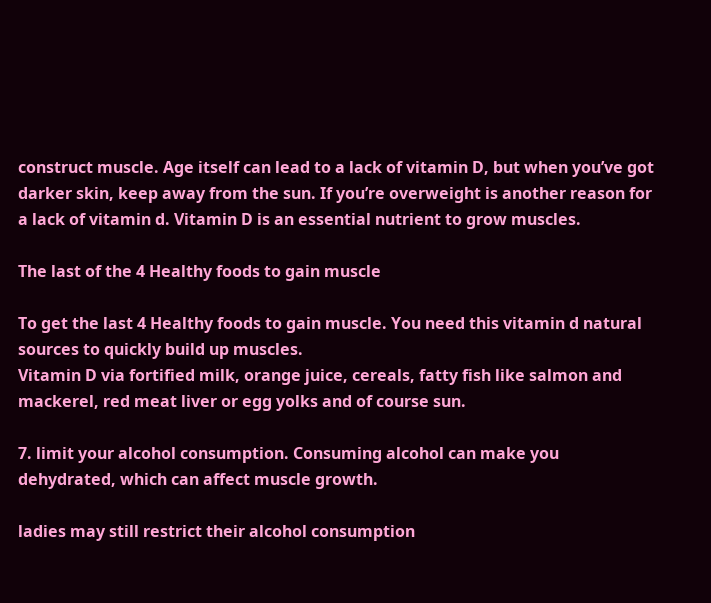construct muscle. Age itself can lead to a lack of vitamin D, but when you’ve got darker skin, keep away from the sun. If you’re overweight is another reason for a lack of vitamin d. Vitamin D is an essential nutrient to grow muscles.

The last of the 4 Healthy foods to gain muscle

To get the last 4 Healthy foods to gain muscle. You need this vitamin d natural sources to quickly build up muscles.
Vitamin D via fortified milk, orange juice, cereals, fatty fish like salmon and mackerel, red meat liver or egg yolks and of course sun.

7. limit your alcohol consumption. Consuming alcohol can make you dehydrated, which can affect muscle growth.

ladies may still restrict their alcohol consumption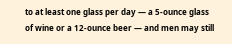to at least one glass per day — a 5-ounce glass of wine or a 12-ounce beer — and men may still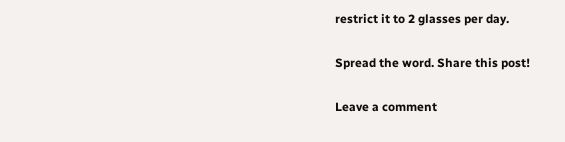restrict it to 2 glasses per day.

Spread the word. Share this post!

Leave a comment